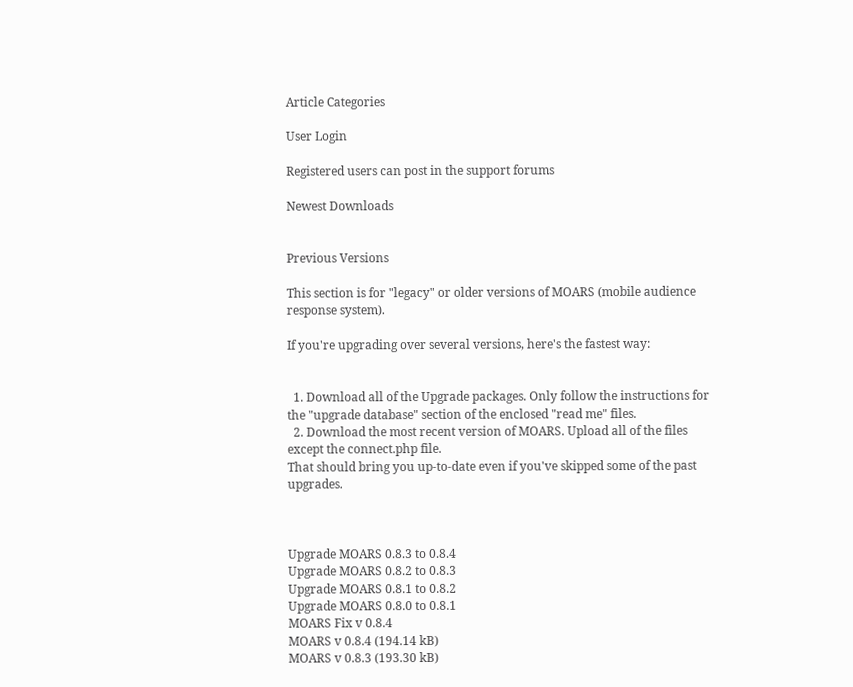Article Categories

User Login

Registered users can post in the support forums

Newest Downloads


Previous Versions

This section is for "legacy" or older versions of MOARS (mobile audience response system).

If you're upgrading over several versions, here's the fastest way:


  1. Download all of the Upgrade packages. Only follow the instructions for the "upgrade database" section of the enclosed "read me" files.
  2. Download the most recent version of MOARS. Upload all of the files except the connect.php file.
That should bring you up-to-date even if you've skipped some of the past upgrades.



Upgrade MOARS 0.8.3 to 0.8.4
Upgrade MOARS 0.8.2 to 0.8.3
Upgrade MOARS 0.8.1 to 0.8.2
Upgrade MOARS 0.8.0 to 0.8.1
MOARS Fix v 0.8.4
MOARS v 0.8.4 (194.14 kB)
MOARS v 0.8.3 (193.30 kB)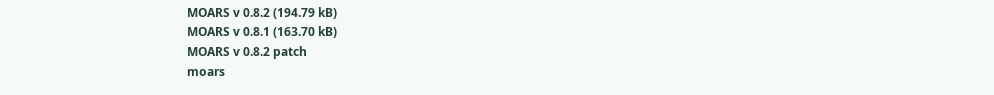MOARS v 0.8.2 (194.79 kB)
MOARS v 0.8.1 (163.70 kB)
MOARS v 0.8.2 patch
moars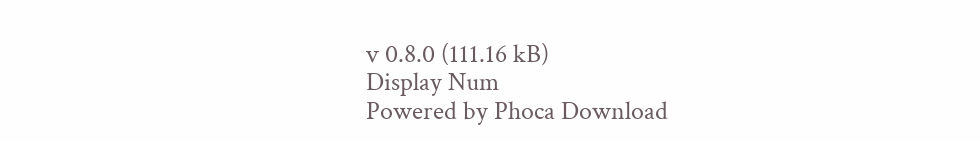v 0.8.0 (111.16 kB)
Display Num
Powered by Phoca Download